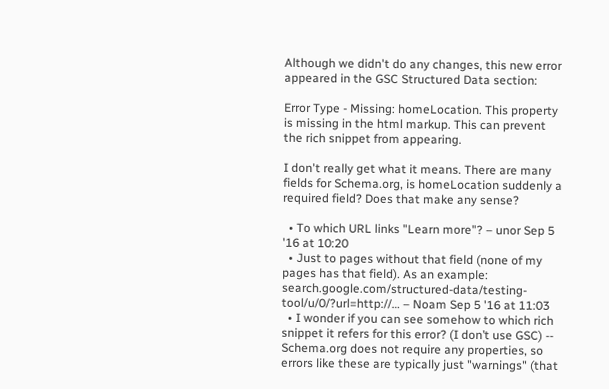Although we didn't do any changes, this new error appeared in the GSC Structured Data section:

Error Type - Missing: homeLocation. This property is missing in the html markup. This can prevent the rich snippet from appearing.

I don't really get what it means. There are many fields for Schema.org, is homeLocation suddenly a required field? Does that make any sense?

  • To which URL links "Learn more"? – unor Sep 5 '16 at 10:20
  • Just to pages without that field (none of my pages has that field). As an example: search.google.com/structured-data/testing-tool/u/0/?url=http://… – Noam Sep 5 '16 at 11:03
  • I wonder if you can see somehow to which rich snippet it refers for this error? (I don’t use GSC) -- Schema.org does not require any properties, so errors like these are typically just "warnings" (that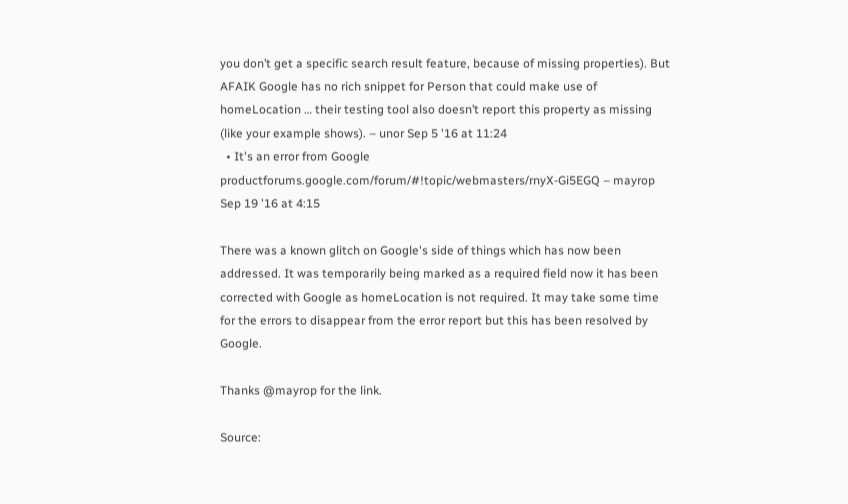you don’t get a specific search result feature, because of missing properties). But AFAIK Google has no rich snippet for Person that could make use of homeLocation … their testing tool also doesn’t report this property as missing (like your example shows). – unor Sep 5 '16 at 11:24
  • It's an error from Google productforums.google.com/forum/#!topic/webmasters/rnyX-Gi5EGQ – mayrop Sep 19 '16 at 4:15

There was a known glitch on Google's side of things which has now been addressed. It was temporarily being marked as a required field now it has been corrected with Google as homeLocation is not required. It may take some time for the errors to disappear from the error report but this has been resolved by Google.

Thanks @mayrop for the link.

Source: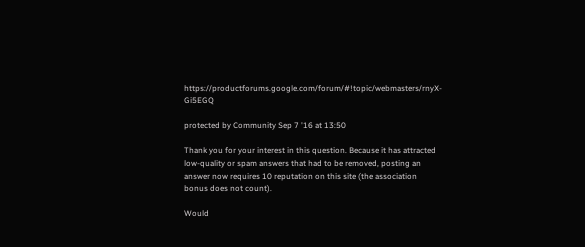https://productforums.google.com/forum/#!topic/webmasters/rnyX-Gi5EGQ

protected by Community Sep 7 '16 at 13:50

Thank you for your interest in this question. Because it has attracted low-quality or spam answers that had to be removed, posting an answer now requires 10 reputation on this site (the association bonus does not count).

Would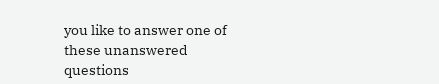you like to answer one of these unanswered questions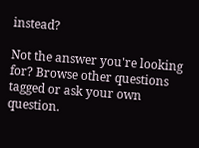instead?

Not the answer you're looking for? Browse other questions tagged or ask your own question.